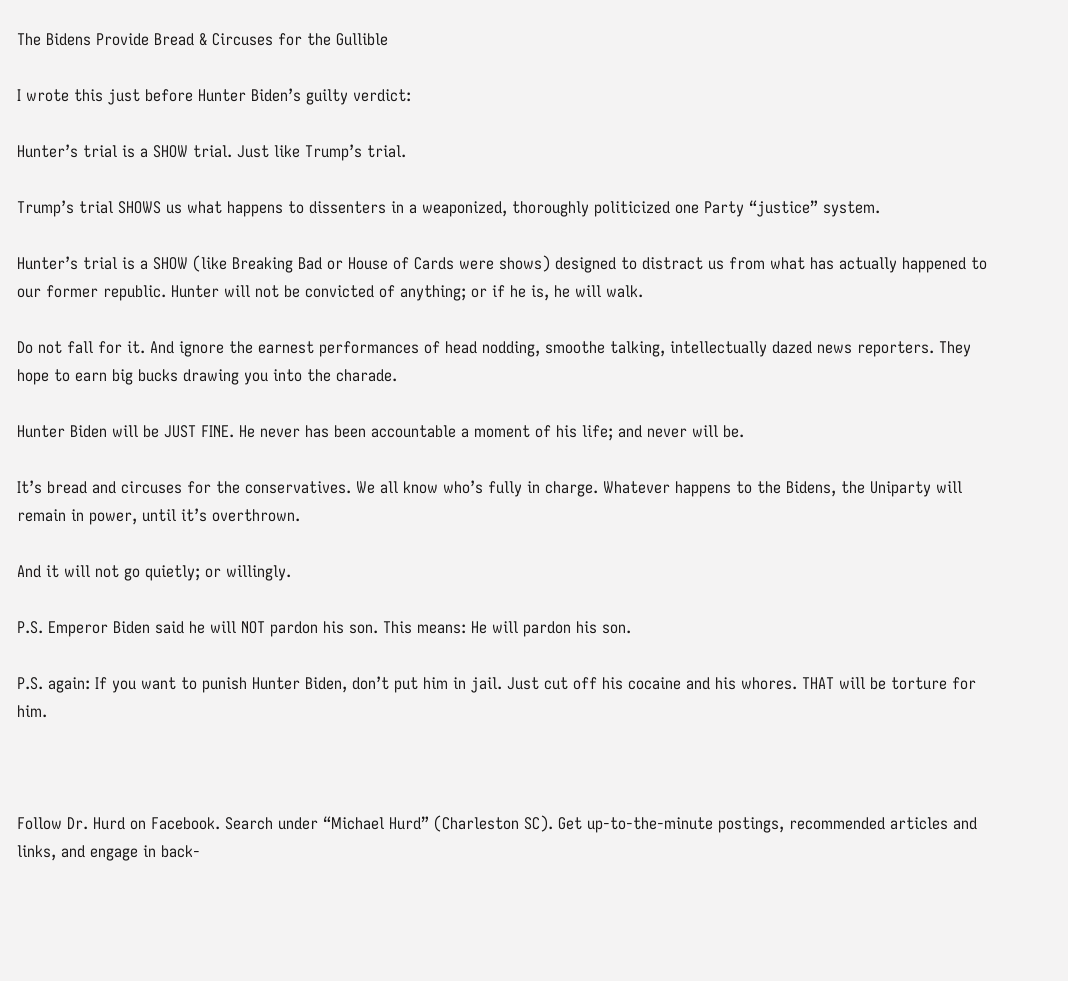The Bidens Provide Bread & Circuses for the Gullible

I wrote this just before Hunter Biden’s guilty verdict:

Hunter’s trial is a SHOW trial. Just like Trump’s trial.

Trump’s trial SHOWS us what happens to dissenters in a weaponized, thoroughly politicized one Party “justice” system.

Hunter’s trial is a SHOW (like Breaking Bad or House of Cards were shows) designed to distract us from what has actually happened to our former republic. Hunter will not be convicted of anything; or if he is, he will walk.

Do not fall for it. And ignore the earnest performances of head nodding, smoothe talking, intellectually dazed news reporters. They hope to earn big bucks drawing you into the charade.

Hunter Biden will be JUST FINE. He never has been accountable a moment of his life; and never will be.

It’s bread and circuses for the conservatives. We all know who’s fully in charge. Whatever happens to the Bidens, the Uniparty will remain in power, until it’s overthrown.

And it will not go quietly; or willingly.

P.S. Emperor Biden said he will NOT pardon his son. This means: He will pardon his son.

P.S. again: If you want to punish Hunter Biden, don’t put him in jail. Just cut off his cocaine and his whores. THAT will be torture for him.



Follow Dr. Hurd on Facebook. Search under “Michael Hurd” (Charleston SC). Get up-to-the-minute postings, recommended articles and links, and engage in back-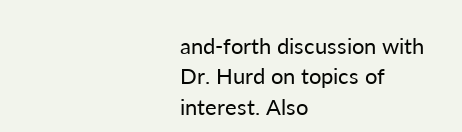and-forth discussion with Dr. Hurd on topics of interest. Also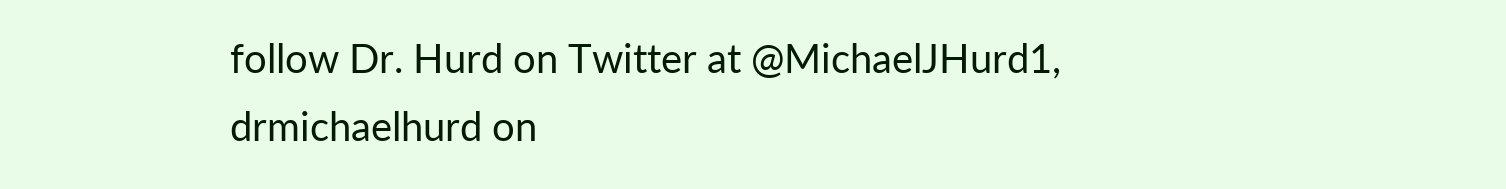follow Dr. Hurd on Twitter at @MichaelJHurd1, drmichaelhurd on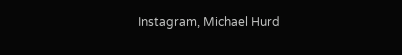Instagram, Michael Hurd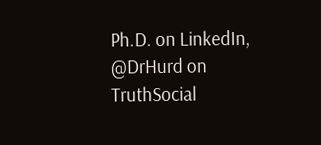Ph.D. on LinkedIn, @DrHurd on TruthSocial